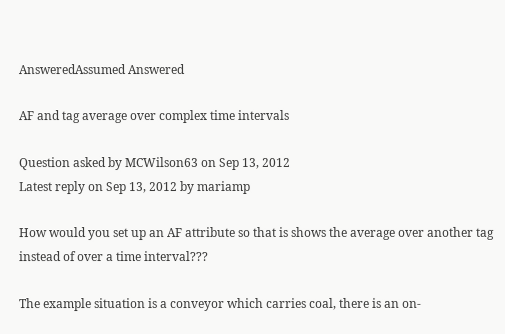AnsweredAssumed Answered

AF and tag average over complex time intervals

Question asked by MCWilson63 on Sep 13, 2012
Latest reply on Sep 13, 2012 by mariamp

How would you set up an AF attribute so that is shows the average over another tag instead of over a time interval???

The example situation is a conveyor which carries coal, there is an on-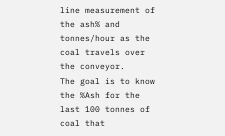line measurement of the ash% and tonnes/hour as the coal travels over the conveyor.
The goal is to know the %Ash for the last 100 tonnes of coal that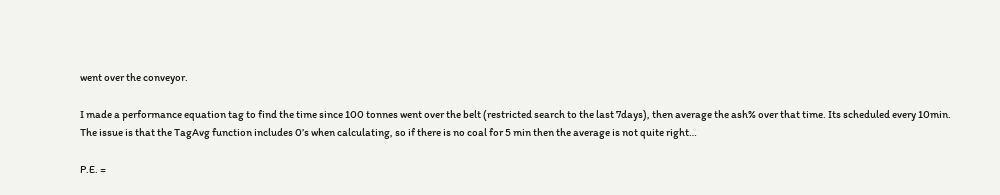went over the conveyor.

I made a performance equation tag to find the time since 100 tonnes went over the belt (restricted search to the last 7days), then average the ash% over that time. Its scheduled every 10min.
The issue is that the TagAvg function includes 0’s when calculating, so if there is no coal for 5 min then the average is not quite right…

P.E. =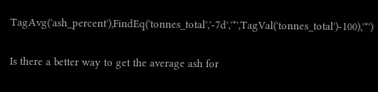TagAvg('ash_percent'),FindEq('tonnes_total','-7d','*',TagVal('tonnes_total')-100),'*')

Is there a better way to get the average ash for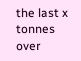the last x tonnes over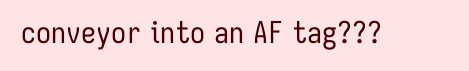conveyor into an AF tag???